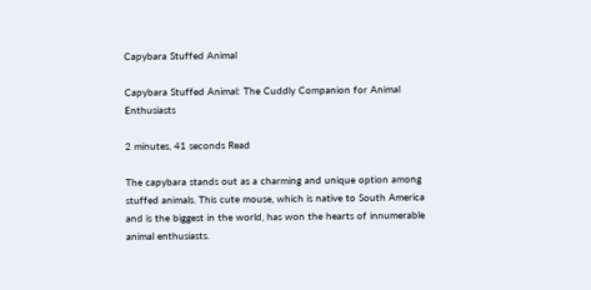Capybara Stuffed Animal

Capybara Stuffed Animal: The Cuddly Companion for Animal Enthusiasts

2 minutes, 41 seconds Read

The capybara stands out as a charming and unique option among stuffed animals. This cute mouse, which is native to South America and is the biggest in the world, has won the hearts of innumerable animal enthusiasts.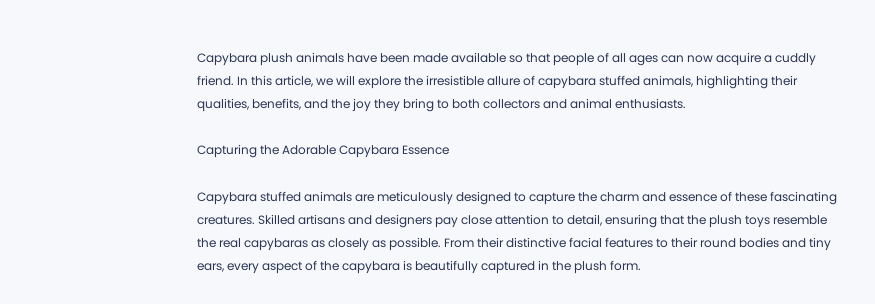Capybara plush animals have been made available so that people of all ages can now acquire a cuddly friend. In this article, we will explore the irresistible allure of capybara stuffed animals, highlighting their qualities, benefits, and the joy they bring to both collectors and animal enthusiasts.

Capturing the Adorable Capybara Essence

Capybara stuffed animals are meticulously designed to capture the charm and essence of these fascinating creatures. Skilled artisans and designers pay close attention to detail, ensuring that the plush toys resemble the real capybaras as closely as possible. From their distinctive facial features to their round bodies and tiny ears, every aspect of the capybara is beautifully captured in the plush form.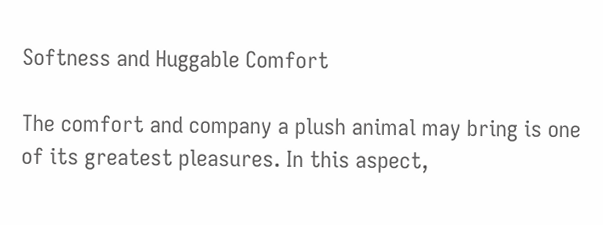Softness and Huggable Comfort

The comfort and company a plush animal may bring is one of its greatest pleasures. In this aspect,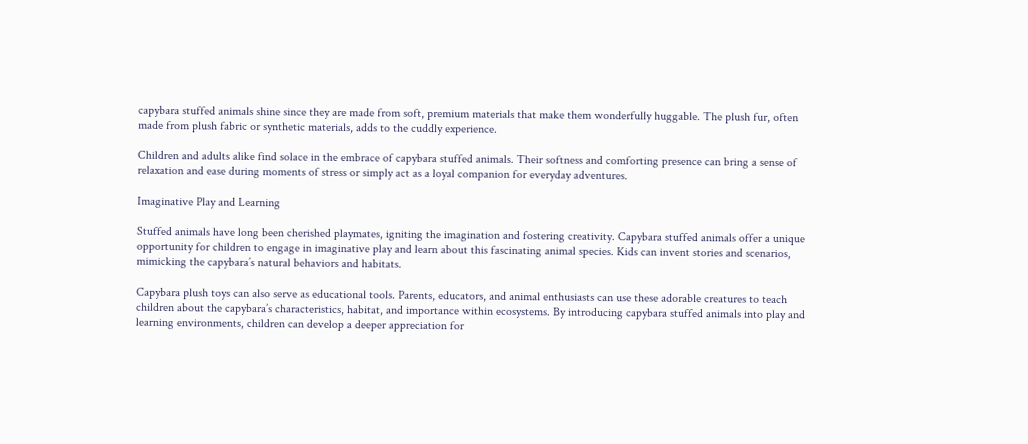capybara stuffed animals shine since they are made from soft, premium materials that make them wonderfully huggable. The plush fur, often made from plush fabric or synthetic materials, adds to the cuddly experience.

Children and adults alike find solace in the embrace of capybara stuffed animals. Their softness and comforting presence can bring a sense of relaxation and ease during moments of stress or simply act as a loyal companion for everyday adventures.

Imaginative Play and Learning

Stuffed animals have long been cherished playmates, igniting the imagination and fostering creativity. Capybara stuffed animals offer a unique opportunity for children to engage in imaginative play and learn about this fascinating animal species. Kids can invent stories and scenarios, mimicking the capybara’s natural behaviors and habitats.

Capybara plush toys can also serve as educational tools. Parents, educators, and animal enthusiasts can use these adorable creatures to teach children about the capybara’s characteristics, habitat, and importance within ecosystems. By introducing capybara stuffed animals into play and learning environments, children can develop a deeper appreciation for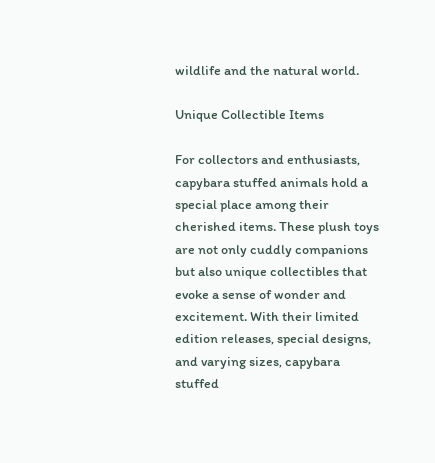wildlife and the natural world.

Unique Collectible Items

For collectors and enthusiasts, capybara stuffed animals hold a special place among their cherished items. These plush toys are not only cuddly companions but also unique collectibles that evoke a sense of wonder and excitement. With their limited edition releases, special designs, and varying sizes, capybara stuffed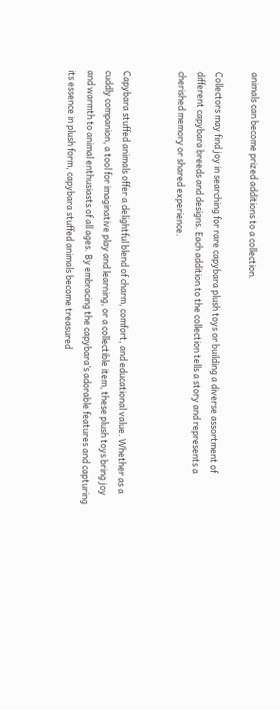animals can become prized additions to a collection.

Collectors may find joy in searching for rare capybara plush toys or building a diverse assortment of different capybara breeds and designs. Each addition to the collection tells a story and represents a cherished memory or shared experience.


Capybara stuffed animals offer a delightful blend of charm, comfort, and educational value. Whether as a cuddly companion, a tool for imaginative play and learning, or a collectible item, these plush toys bring joy and warmth to animal enthusiasts of all ages. By embracing the capybara’s adorable features and capturing its essence in plush form, capybara stuffed animals become treasured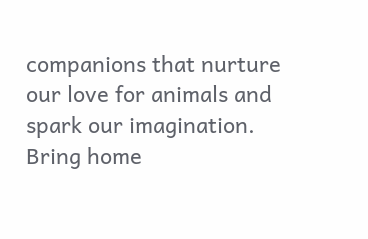companions that nurture our love for animals and spark our imagination. Bring home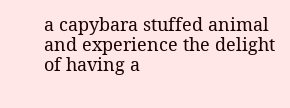a capybara stuffed animal and experience the delight of having a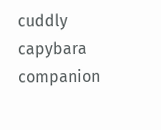cuddly capybara companion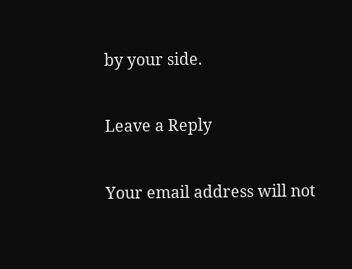by your side.

Leave a Reply

Your email address will not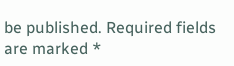be published. Required fields are marked *